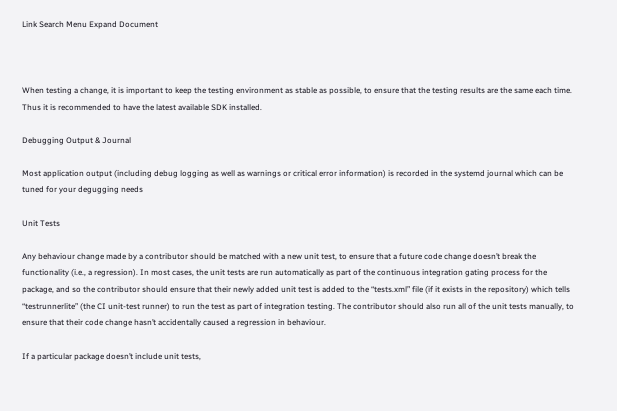Link Search Menu Expand Document



When testing a change, it is important to keep the testing environment as stable as possible, to ensure that the testing results are the same each time. Thus it is recommended to have the latest available SDK installed.

Debugging Output & Journal

Most application output (including debug logging as well as warnings or critical error information) is recorded in the systemd journal which can be tuned for your degugging needs

Unit Tests

Any behaviour change made by a contributor should be matched with a new unit test, to ensure that a future code change doesn’t break the functionality (i.e., a regression). In most cases, the unit tests are run automatically as part of the continuous integration gating process for the package, and so the contributor should ensure that their newly added unit test is added to the “tests.xml” file (if it exists in the repository) which tells “testrunnerlite” (the CI unit-test runner) to run the test as part of integration testing. The contributor should also run all of the unit tests manually, to ensure that their code change hasn’t accidentally caused a regression in behaviour.

If a particular package doesn’t include unit tests,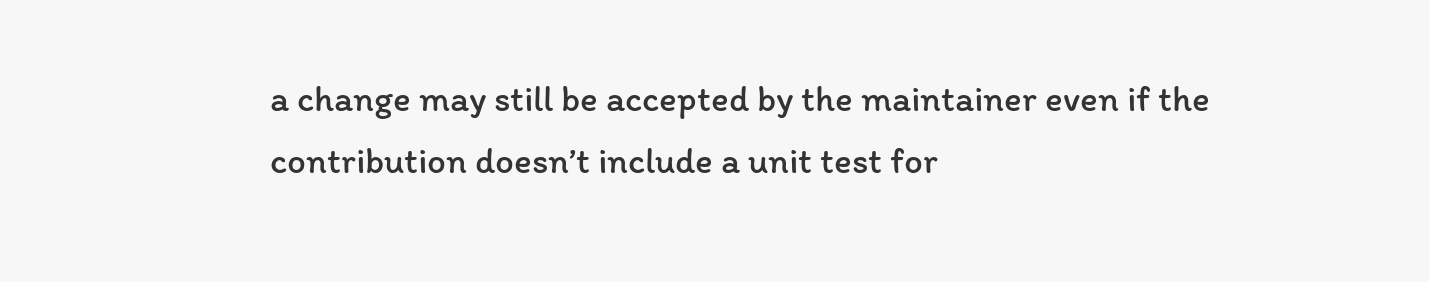a change may still be accepted by the maintainer even if the contribution doesn’t include a unit test for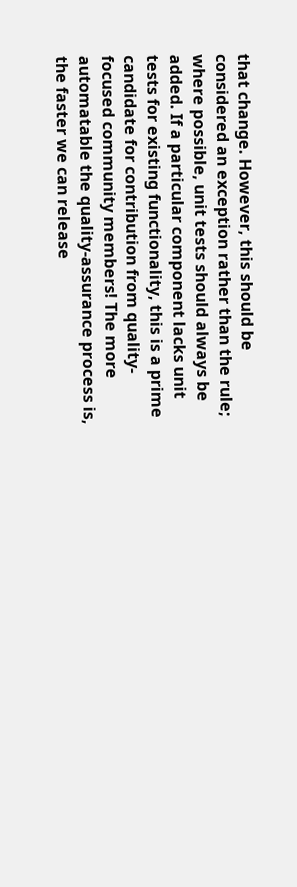that change. However, this should be considered an exception rather than the rule; where possible, unit tests should always be added. If a particular component lacks unit tests for existing functionality, this is a prime candidate for contribution from quality-focused community members! The more automatable the quality-assurance process is, the faster we can release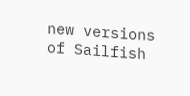new versions of Sailfish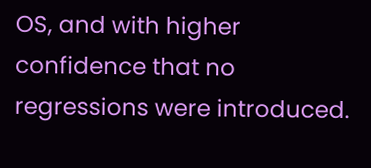OS, and with higher confidence that no regressions were introduced.